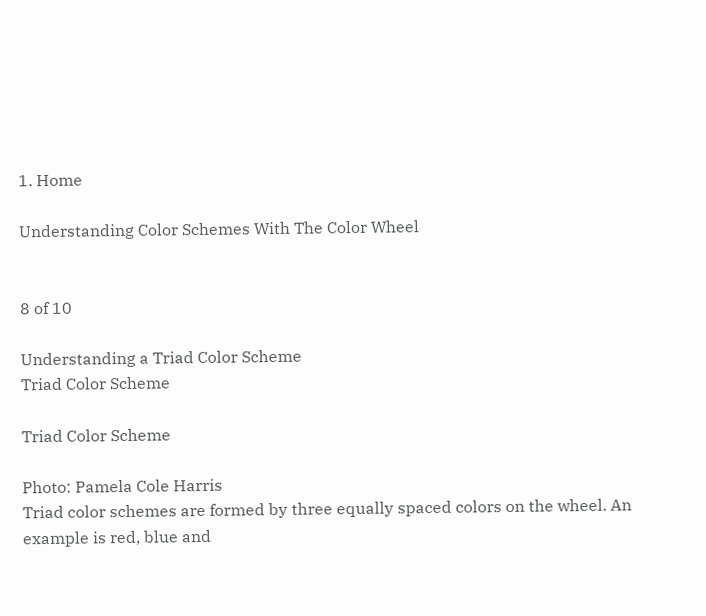1. Home

Understanding Color Schemes With The Color Wheel


8 of 10

Understanding a Triad Color Scheme
Triad Color Scheme

Triad Color Scheme

Photo: Pamela Cole Harris
Triad color schemes are formed by three equally spaced colors on the wheel. An example is red, blue and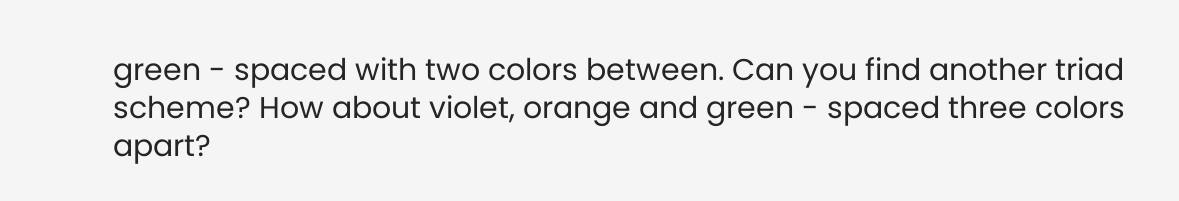green - spaced with two colors between. Can you find another triad scheme? How about violet, orange and green - spaced three colors apart?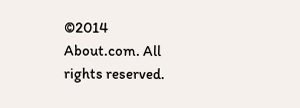©2014 About.com. All rights reserved.